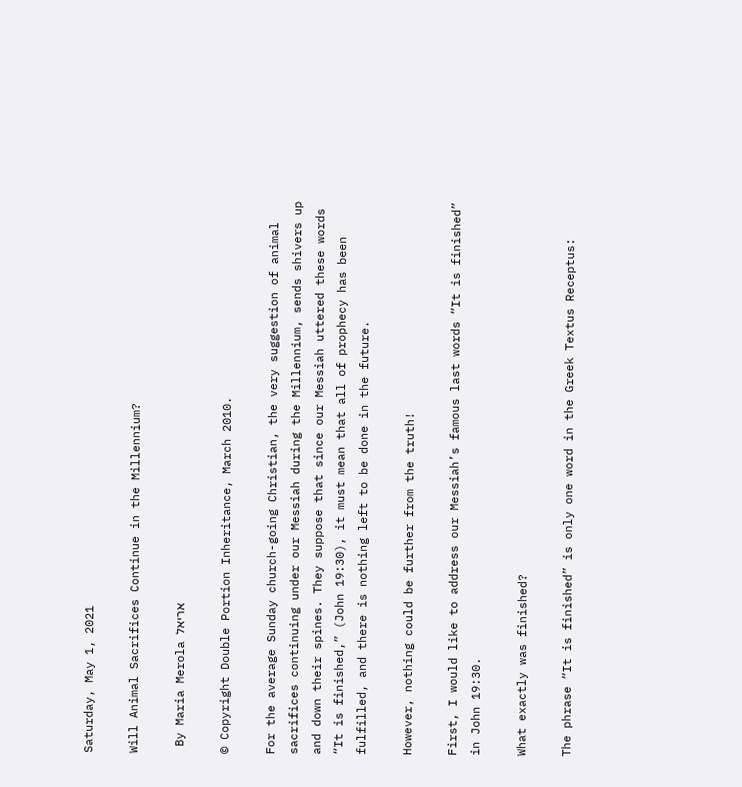Saturday, May 1, 2021

Will Animal Sacrifices Continue in the Millennium?

 By Maria Merola אריאל

© Copyright Double Portion Inheritance, March 2010.

For the average Sunday church-going Christian, the very suggestion of animal sacrifices continuing under our Messiah during the Millennium, sends shivers up and down their spines. They suppose that since our Messiah uttered these words “It is finished,” (John 19:30), it must mean that all of prophecy has been fulfilled, and there is nothing left to be done in the future.

However, nothing could be further from the truth!

First, I would like to address our Messiah’s famous last words “It is finished” in John 19:30.

What exactly was finished?

The phrase “It is finished” is only one word in the Greek Textus Receptus: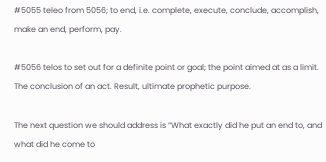#5055 teleo from 5056; to end, i.e. complete, execute, conclude, accomplish, make an end, perform, pay.

#5056 telos to set out for a definite point or goal; the point aimed at as a limit. The conclusion of an act. Result, ultimate prophetic purpose.

The next question we should address is “What exactly did he put an end to, and what did he come to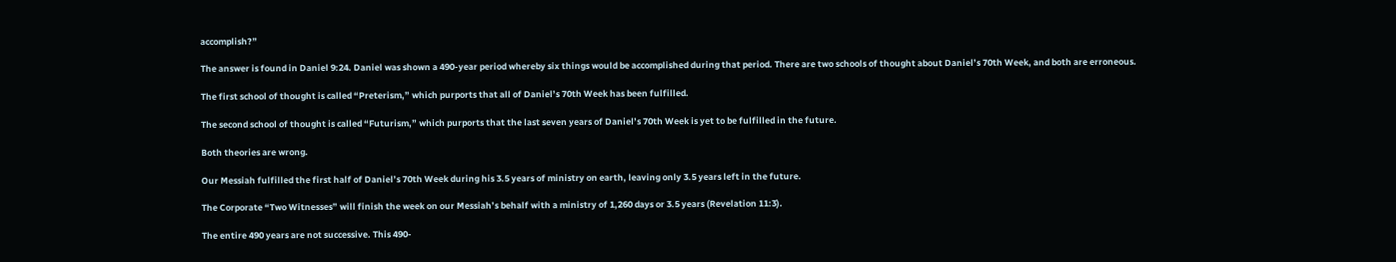accomplish?”

The answer is found in Daniel 9:24. Daniel was shown a 490-year period whereby six things would be accomplished during that period. There are two schools of thought about Daniel’s 70th Week, and both are erroneous.

The first school of thought is called “Preterism,” which purports that all of Daniel’s 70th Week has been fulfilled.

The second school of thought is called “Futurism,” which purports that the last seven years of Daniel’s 70th Week is yet to be fulfilled in the future.

Both theories are wrong.

Our Messiah fulfilled the first half of Daniel’s 70th Week during his 3.5 years of ministry on earth, leaving only 3.5 years left in the future.

The Corporate “Two Witnesses” will finish the week on our Messiah’s behalf with a ministry of 1,260 days or 3.5 years (Revelation 11:3).

The entire 490 years are not successive. This 490-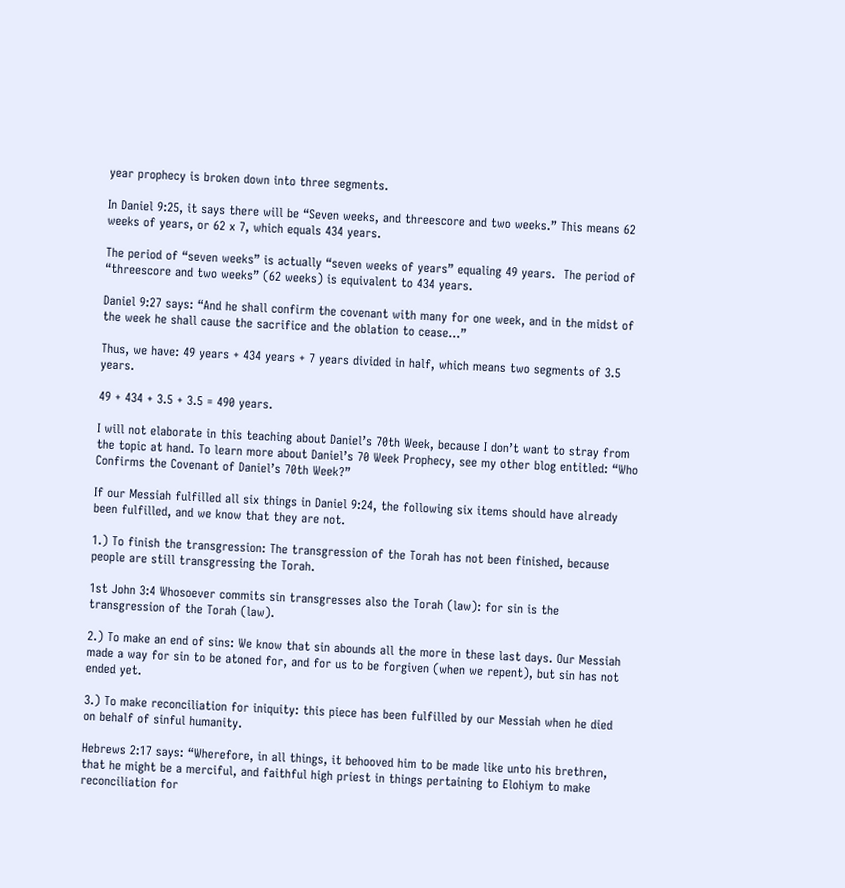year prophecy is broken down into three segments.

In Daniel 9:25, it says there will be “Seven weeks, and threescore and two weeks.” This means 62 weeks of years, or 62 x 7, which equals 434 years.

The period of “seven weeks” is actually “seven weeks of years” equaling 49 years.  The period of “threescore and two weeks” (62 weeks) is equivalent to 434 years.

Daniel 9:27 says: “And he shall confirm the covenant with many for one week, and in the midst of the week he shall cause the sacrifice and the oblation to cease…”

Thus, we have: 49 years + 434 years + 7 years divided in half, which means two segments of 3.5 years.

49 + 434 + 3.5 + 3.5 = 490 years.

I will not elaborate in this teaching about Daniel’s 70th Week, because I don’t want to stray from the topic at hand. To learn more about Daniel’s 70 Week Prophecy, see my other blog entitled: “Who Confirms the Covenant of Daniel’s 70th Week?”

If our Messiah fulfilled all six things in Daniel 9:24, the following six items should have already been fulfilled, and we know that they are not.

1.) To finish the transgression: The transgression of the Torah has not been finished, because people are still transgressing the Torah.

1st John 3:4 Whosoever commits sin transgresses also the Torah (law): for sin is the transgression of the Torah (law).

2.) To make an end of sins: We know that sin abounds all the more in these last days. Our Messiah made a way for sin to be atoned for, and for us to be forgiven (when we repent), but sin has not ended yet.

3.) To make reconciliation for iniquity: this piece has been fulfilled by our Messiah when he died on behalf of sinful humanity.

Hebrews 2:17 says: “Wherefore, in all things, it behooved him to be made like unto his brethren, that he might be a merciful, and faithful high priest in things pertaining to Elohiym to make reconciliation for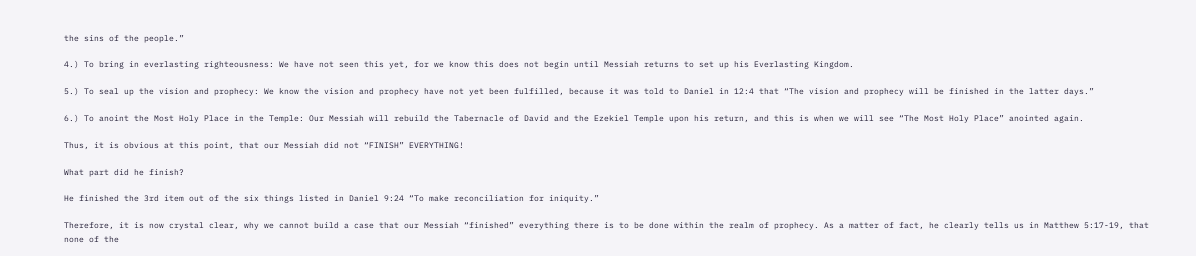the sins of the people.”

4.) To bring in everlasting righteousness: We have not seen this yet, for we know this does not begin until Messiah returns to set up his Everlasting Kingdom.

5.) To seal up the vision and prophecy: We know the vision and prophecy have not yet been fulfilled, because it was told to Daniel in 12:4 that “The vision and prophecy will be finished in the latter days.”

6.) To anoint the Most Holy Place in the Temple: Our Messiah will rebuild the Tabernacle of David and the Ezekiel Temple upon his return, and this is when we will see “The Most Holy Place” anointed again.

Thus, it is obvious at this point, that our Messiah did not “FINISH” EVERYTHING!

What part did he finish?

He finished the 3rd item out of the six things listed in Daniel 9:24 “To make reconciliation for iniquity.”

Therefore, it is now crystal clear, why we cannot build a case that our Messiah “finished” everything there is to be done within the realm of prophecy. As a matter of fact, he clearly tells us in Matthew 5:17-19, that none of the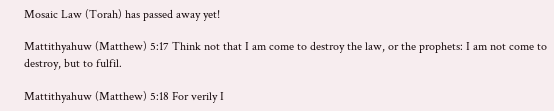Mosaic Law (Torah) has passed away yet!

Mattithyahuw (Matthew) 5:17 Think not that I am come to destroy the law, or the prophets: I am not come to destroy, but to fulfil.

Mattithyahuw (Matthew) 5:18 For verily I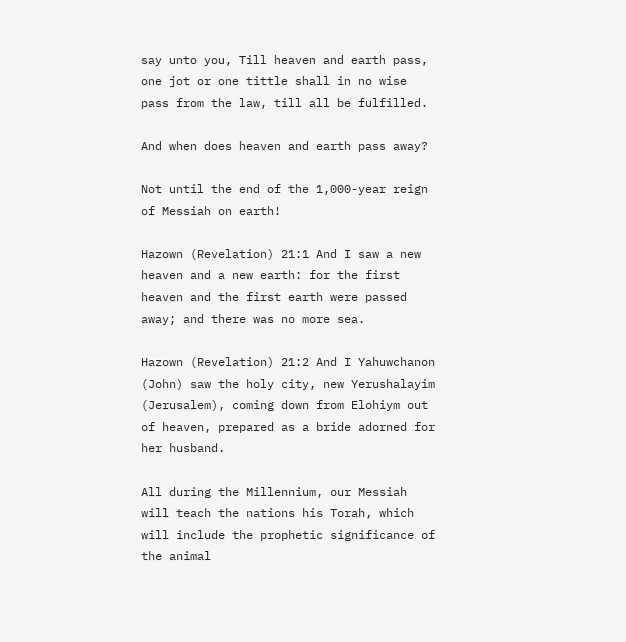say unto you, Till heaven and earth pass, one jot or one tittle shall in no wise pass from the law, till all be fulfilled.

And when does heaven and earth pass away?

Not until the end of the 1,000-year reign of Messiah on earth!

Hazown (Revelation) 21:1 And I saw a new heaven and a new earth: for the first heaven and the first earth were passed away; and there was no more sea.

Hazown (Revelation) 21:2 And I Yahuwchanon (John) saw the holy city, new Yerushalayim (Jerusalem), coming down from Elohiym out of heaven, prepared as a bride adorned for her husband.

All during the Millennium, our Messiah will teach the nations his Torah, which will include the prophetic significance of the animal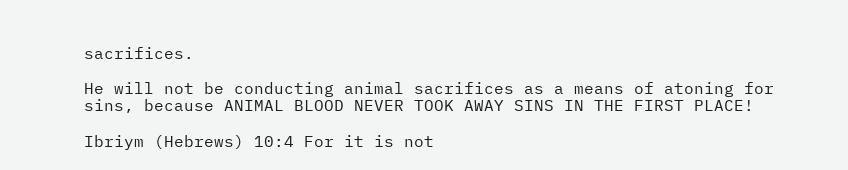sacrifices.

He will not be conducting animal sacrifices as a means of atoning for sins, because ANIMAL BLOOD NEVER TOOK AWAY SINS IN THE FIRST PLACE!

Ibriym (Hebrews) 10:4 For it is not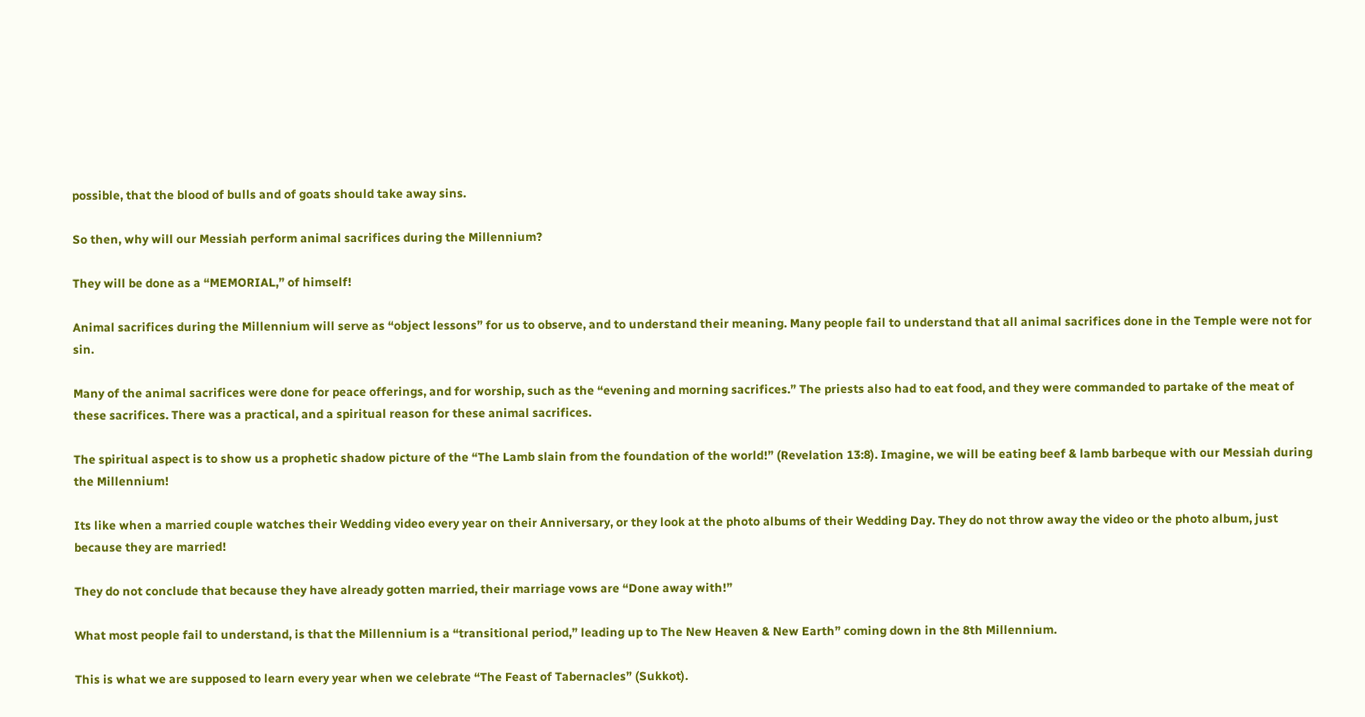possible, that the blood of bulls and of goats should take away sins.

So then, why will our Messiah perform animal sacrifices during the Millennium?

They will be done as a “MEMORIAL,” of himself!

Animal sacrifices during the Millennium will serve as “object lessons” for us to observe, and to understand their meaning. Many people fail to understand that all animal sacrifices done in the Temple were not for sin.

Many of the animal sacrifices were done for peace offerings, and for worship, such as the “evening and morning sacrifices.” The priests also had to eat food, and they were commanded to partake of the meat of these sacrifices. There was a practical, and a spiritual reason for these animal sacrifices.

The spiritual aspect is to show us a prophetic shadow picture of the “The Lamb slain from the foundation of the world!” (Revelation 13:8). Imagine, we will be eating beef & lamb barbeque with our Messiah during the Millennium!

Its like when a married couple watches their Wedding video every year on their Anniversary, or they look at the photo albums of their Wedding Day. They do not throw away the video or the photo album, just because they are married!

They do not conclude that because they have already gotten married, their marriage vows are “Done away with!”

What most people fail to understand, is that the Millennium is a “transitional period,” leading up to The New Heaven & New Earth” coming down in the 8th Millennium.

This is what we are supposed to learn every year when we celebrate “The Feast of Tabernacles” (Sukkot).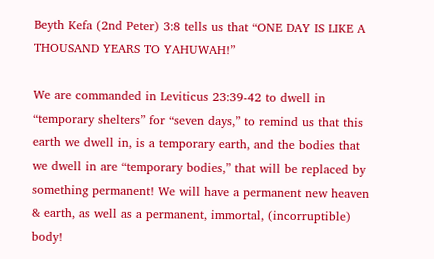Beyth Kefa (2nd Peter) 3:8 tells us that “ONE DAY IS LIKE A THOUSAND YEARS TO YAHUWAH!”

We are commanded in Leviticus 23:39-42 to dwell in “temporary shelters” for “seven days,” to remind us that this earth we dwell in, is a temporary earth, and the bodies that we dwell in are “temporary bodies,” that will be replaced by something permanent! We will have a permanent new heaven & earth, as well as a permanent, immortal, (incorruptible) body!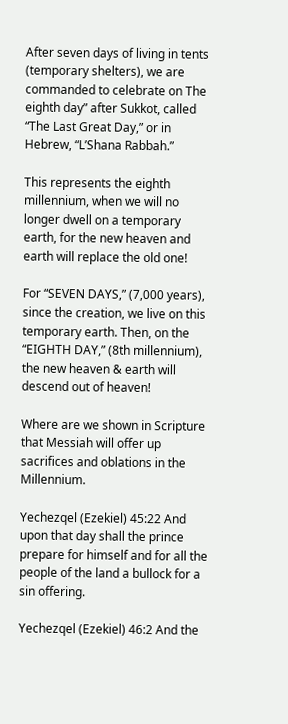After seven days of living in tents (temporary shelters), we are commanded to celebrate on The eighth day” after Sukkot, called “The Last Great Day,” or in Hebrew, “L’Shana Rabbah.”

This represents the eighth millennium, when we will no longer dwell on a temporary earth, for the new heaven and earth will replace the old one!

For “SEVEN DAYS,” (7,000 years), since the creation, we live on this temporary earth. Then, on the “EIGHTH DAY,” (8th millennium), the new heaven & earth will descend out of heaven!

Where are we shown in Scripture that Messiah will offer up sacrifices and oblations in the Millennium.

Yechezqel (Ezekiel) 45:22 And upon that day shall the prince prepare for himself and for all the people of the land a bullock for a sin offering.

Yechezqel (Ezekiel) 46:2 And the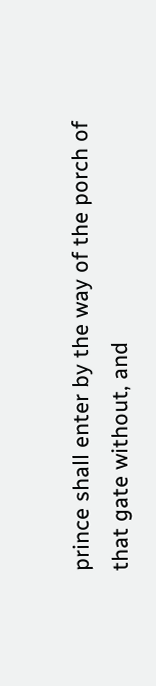prince shall enter by the way of the porch of that gate without, and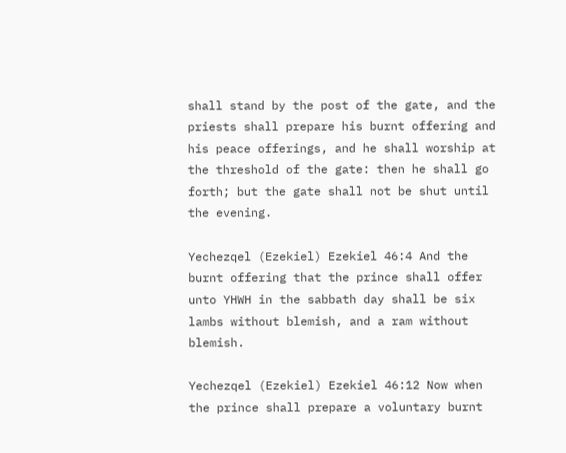shall stand by the post of the gate, and the priests shall prepare his burnt offering and his peace offerings, and he shall worship at the threshold of the gate: then he shall go forth; but the gate shall not be shut until the evening.

Yechezqel (Ezekiel) Ezekiel 46:4 And the burnt offering that the prince shall offer unto YHWH in the sabbath day shall be six lambs without blemish, and a ram without blemish.

Yechezqel (Ezekiel) Ezekiel 46:12 Now when the prince shall prepare a voluntary burnt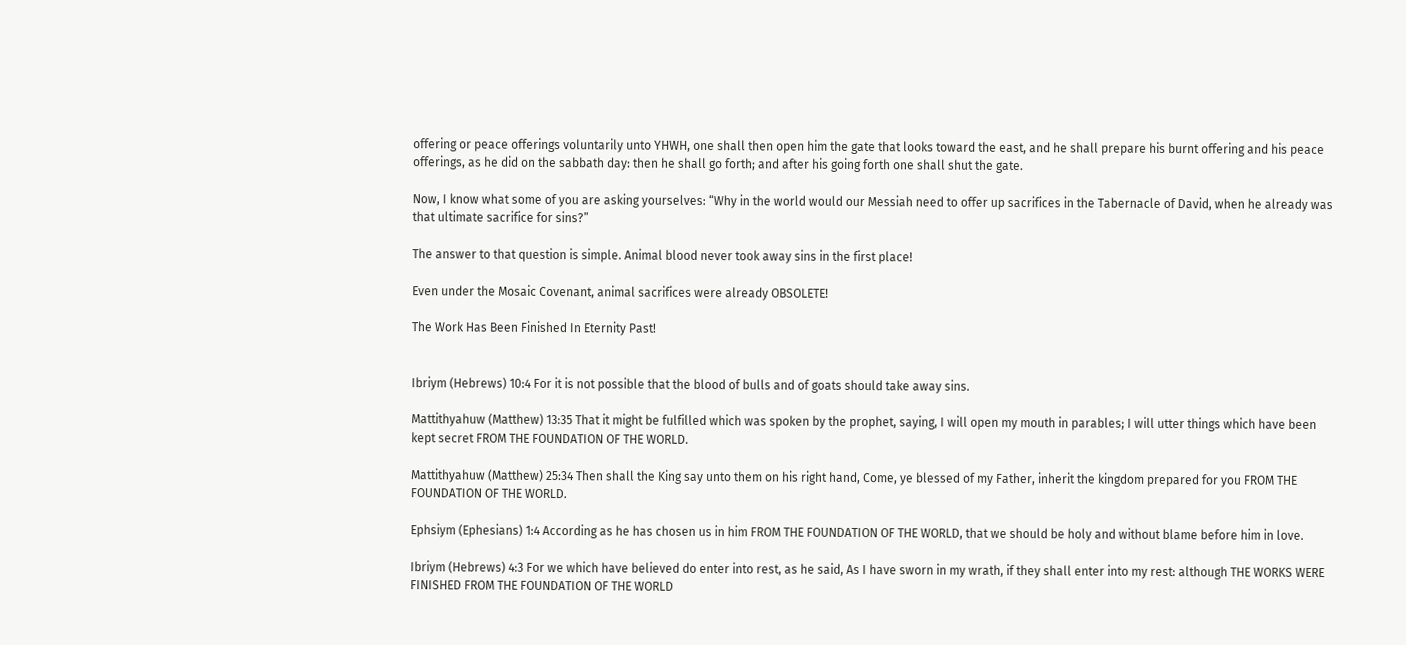offering or peace offerings voluntarily unto YHWH, one shall then open him the gate that looks toward the east, and he shall prepare his burnt offering and his peace offerings, as he did on the sabbath day: then he shall go forth; and after his going forth one shall shut the gate.

Now, I know what some of you are asking yourselves: “Why in the world would our Messiah need to offer up sacrifices in the Tabernacle of David, when he already was that ultimate sacrifice for sins?”

The answer to that question is simple. Animal blood never took away sins in the first place!

Even under the Mosaic Covenant, animal sacrifices were already OBSOLETE!

The Work Has Been Finished In Eternity Past!


Ibriym (Hebrews) 10:4 For it is not possible that the blood of bulls and of goats should take away sins.

Mattithyahuw (Matthew) 13:35 That it might be fulfilled which was spoken by the prophet, saying, I will open my mouth in parables; I will utter things which have been kept secret FROM THE FOUNDATION OF THE WORLD.

Mattithyahuw (Matthew) 25:34 Then shall the King say unto them on his right hand, Come, ye blessed of my Father, inherit the kingdom prepared for you FROM THE FOUNDATION OF THE WORLD.

Ephsiym (Ephesians) 1:4 According as he has chosen us in him FROM THE FOUNDATION OF THE WORLD, that we should be holy and without blame before him in love.

Ibriym (Hebrews) 4:3 For we which have believed do enter into rest, as he said, As I have sworn in my wrath, if they shall enter into my rest: although THE WORKS WERE FINISHED FROM THE FOUNDATION OF THE WORLD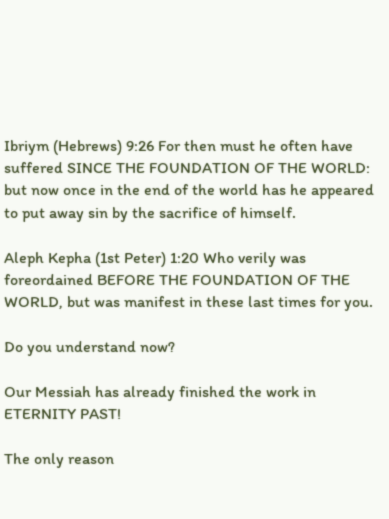Ibriym (Hebrews) 9:26 For then must he often have suffered SINCE THE FOUNDATION OF THE WORLD: but now once in the end of the world has he appeared to put away sin by the sacrifice of himself.

Aleph Kepha (1st Peter) 1:20 Who verily was foreordained BEFORE THE FOUNDATION OF THE WORLD, but was manifest in these last times for you.

Do you understand now?

Our Messiah has already finished the work in ETERNITY PAST!

The only reason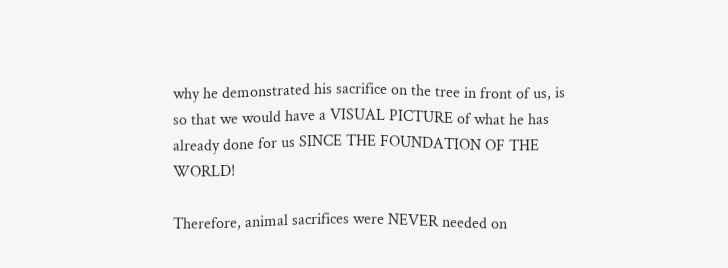why he demonstrated his sacrifice on the tree in front of us, is so that we would have a VISUAL PICTURE of what he has already done for us SINCE THE FOUNDATION OF THE WORLD!

Therefore, animal sacrifices were NEVER needed on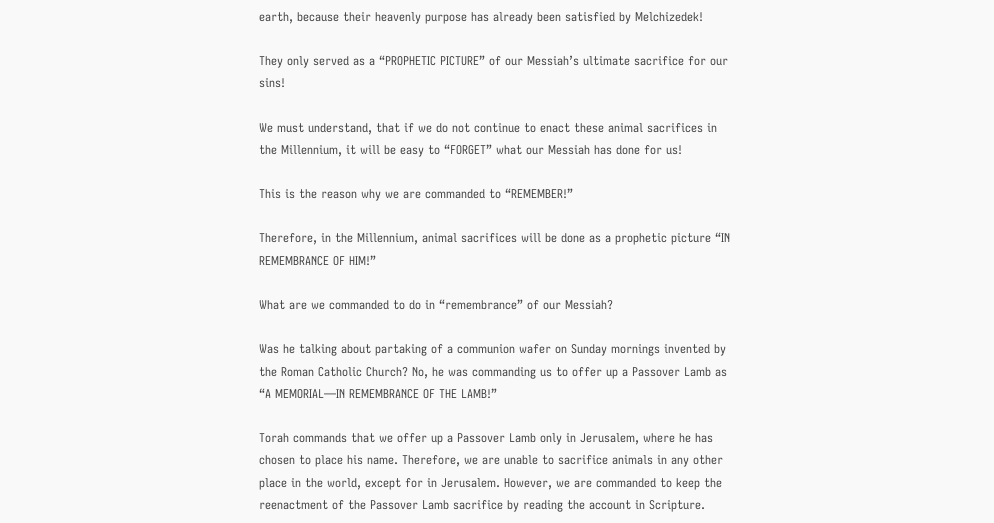earth, because their heavenly purpose has already been satisfied by Melchizedek!

They only served as a “PROPHETIC PICTURE” of our Messiah’s ultimate sacrifice for our sins!

We must understand, that if we do not continue to enact these animal sacrifices in the Millennium, it will be easy to “FORGET” what our Messiah has done for us!

This is the reason why we are commanded to “REMEMBER!”

Therefore, in the Millennium, animal sacrifices will be done as a prophetic picture “IN REMEMBRANCE OF HIM!”

What are we commanded to do in “remembrance” of our Messiah?

Was he talking about partaking of a communion wafer on Sunday mornings invented by the Roman Catholic Church? No, he was commanding us to offer up a Passover Lamb as “A MEMORIAL—IN REMEMBRANCE OF THE LAMB!”

Torah commands that we offer up a Passover Lamb only in Jerusalem, where he has chosen to place his name. Therefore, we are unable to sacrifice animals in any other place in the world, except for in Jerusalem. However, we are commanded to keep the reenactment of the Passover Lamb sacrifice by reading the account in Scripture.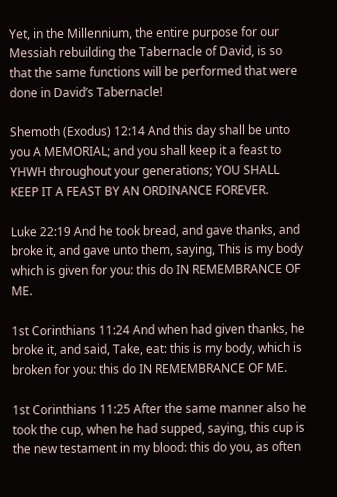Yet, in the Millennium, the entire purpose for our Messiah rebuilding the Tabernacle of David, is so that the same functions will be performed that were done in David’s Tabernacle!

Shemoth (Exodus) 12:14 And this day shall be unto you A MEMORIAL; and you shall keep it a feast to YHWH throughout your generations; YOU SHALL KEEP IT A FEAST BY AN ORDINANCE FOREVER.

Luke 22:19 And he took bread, and gave thanks, and broke it, and gave unto them, saying, This is my body which is given for you: this do IN REMEMBRANCE OF ME.

1st Corinthians 11:24 And when had given thanks, he broke it, and said, Take, eat: this is my body, which is broken for you: this do IN REMEMBRANCE OF ME.

1st Corinthians 11:25 After the same manner also he took the cup, when he had supped, saying, this cup is the new testament in my blood: this do you, as often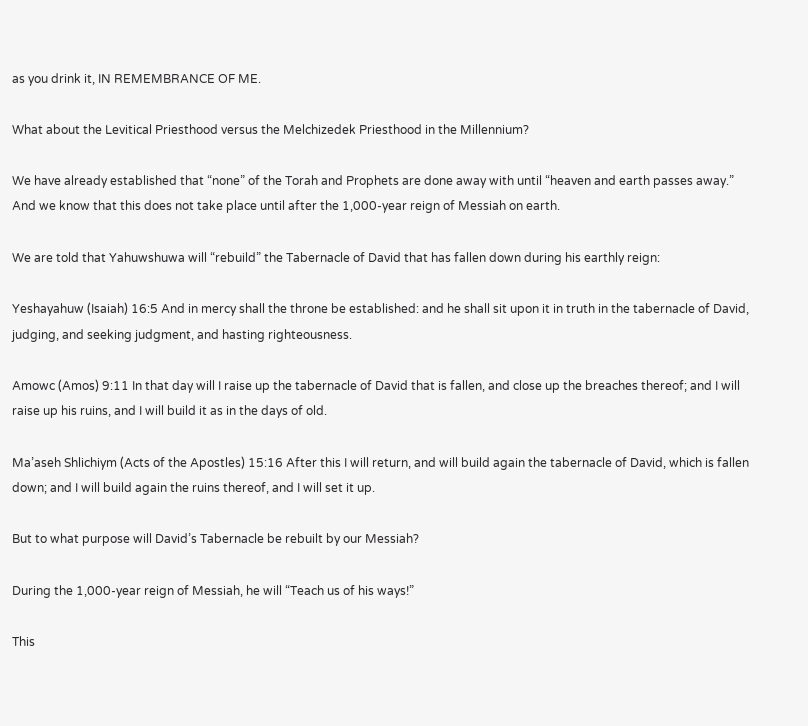as you drink it, IN REMEMBRANCE OF ME.

What about the Levitical Priesthood versus the Melchizedek Priesthood in the Millennium?

We have already established that “none” of the Torah and Prophets are done away with until “heaven and earth passes away.” And we know that this does not take place until after the 1,000-year reign of Messiah on earth.

We are told that Yahuwshuwa will “rebuild” the Tabernacle of David that has fallen down during his earthly reign:

Yeshayahuw (Isaiah) 16:5 And in mercy shall the throne be established: and he shall sit upon it in truth in the tabernacle of David, judging, and seeking judgment, and hasting righteousness.

Amowc (Amos) 9:11 In that day will I raise up the tabernacle of David that is fallen, and close up the breaches thereof; and I will raise up his ruins, and I will build it as in the days of old.

Ma’aseh Shlichiym (Acts of the Apostles) 15:16 After this I will return, and will build again the tabernacle of David, which is fallen down; and I will build again the ruins thereof, and I will set it up.

But to what purpose will David’s Tabernacle be rebuilt by our Messiah?

During the 1,000-year reign of Messiah, he will “Teach us of his ways!”

This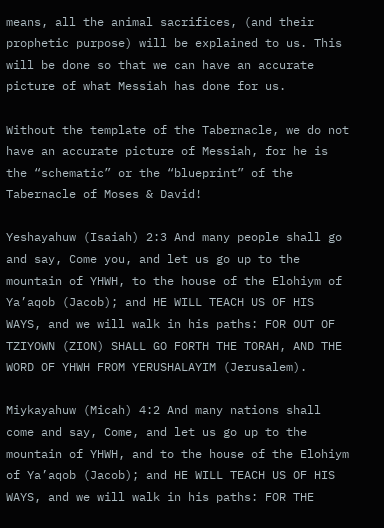means, all the animal sacrifices, (and their prophetic purpose) will be explained to us. This will be done so that we can have an accurate picture of what Messiah has done for us.

Without the template of the Tabernacle, we do not have an accurate picture of Messiah, for he is the “schematic” or the “blueprint” of the Tabernacle of Moses & David!

Yeshayahuw (Isaiah) 2:3 And many people shall go and say, Come you, and let us go up to the mountain of YHWH, to the house of the Elohiym of Ya’aqob (Jacob); and HE WILL TEACH US OF HIS WAYS, and we will walk in his paths: FOR OUT OF TZIYOWN (ZION) SHALL GO FORTH THE TORAH, AND THE WORD OF YHWH FROM YERUSHALAYIM (Jerusalem).

Miykayahuw (Micah) 4:2 And many nations shall come and say, Come, and let us go up to the mountain of YHWH, and to the house of the Elohiym of Ya’aqob (Jacob); and HE WILL TEACH US OF HIS WAYS, and we will walk in his paths: FOR THE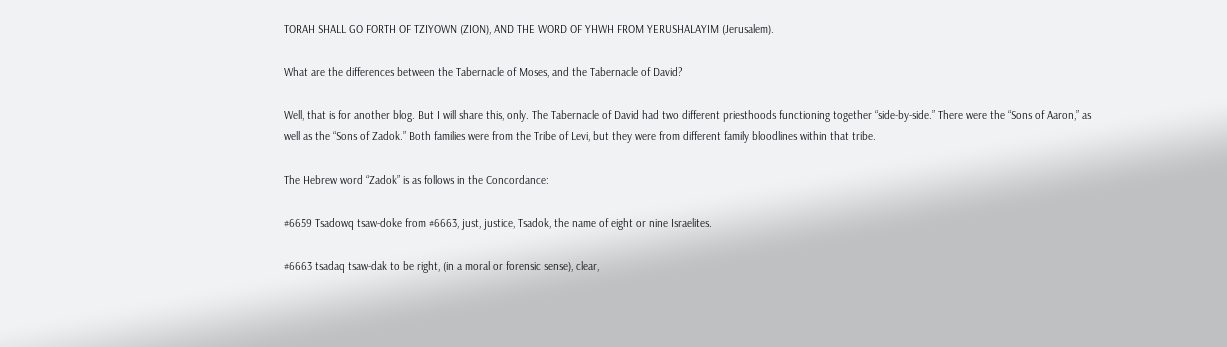TORAH SHALL GO FORTH OF TZIYOWN (ZION), AND THE WORD OF YHWH FROM YERUSHALAYIM (Jerusalem).

What are the differences between the Tabernacle of Moses, and the Tabernacle of David?

Well, that is for another blog. But I will share this, only. The Tabernacle of David had two different priesthoods functioning together “side-by-side.” There were the “Sons of Aaron,” as well as the “Sons of Zadok.” Both families were from the Tribe of Levi, but they were from different family bloodlines within that tribe.

The Hebrew word “Zadok” is as follows in the Concordance:

#6659 Tsadowq tsaw-doke from #6663, just, justice, Tsadok, the name of eight or nine Israelites.

#6663 tsadaq tsaw-dak to be right, (in a moral or forensic sense), clear,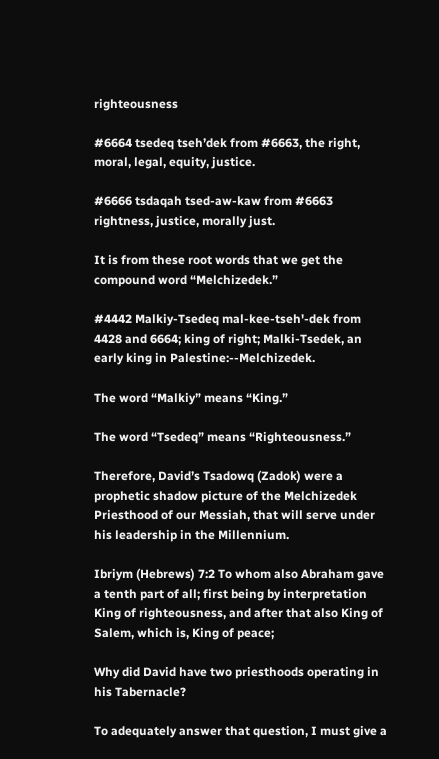righteousness

#6664 tsedeq tseh’dek from #6663, the right, moral, legal, equity, justice.

#6666 tsdaqah tsed-aw-kaw from #6663 rightness, justice, morally just.

It is from these root words that we get the compound word “Melchizedek.”

#4442 Malkiy-Tsedeq mal-kee-tseh'-dek from 4428 and 6664; king of right; Malki-Tsedek, an early king in Palestine:--Melchizedek.

The word “Malkiy” means “King.”

The word “Tsedeq” means “Righteousness.”

Therefore, David’s Tsadowq (Zadok) were a prophetic shadow picture of the Melchizedek Priesthood of our Messiah, that will serve under his leadership in the Millennium.

Ibriym (Hebrews) 7:2 To whom also Abraham gave a tenth part of all; first being by interpretation King of righteousness, and after that also King of Salem, which is, King of peace;

Why did David have two priesthoods operating in his Tabernacle?

To adequately answer that question, I must give a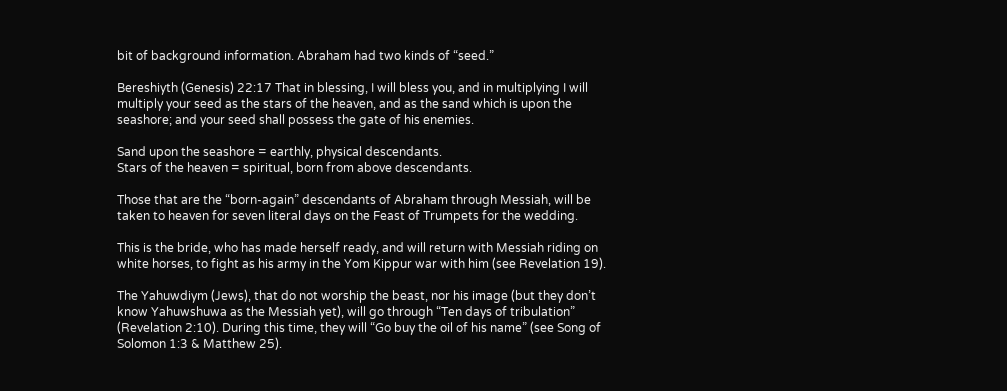bit of background information. Abraham had two kinds of “seed.”

Bereshiyth (Genesis) 22:17 That in blessing, I will bless you, and in multiplying I will multiply your seed as the stars of the heaven, and as the sand which is upon the seashore; and your seed shall possess the gate of his enemies.

Sand upon the seashore = earthly, physical descendants.
Stars of the heaven = spiritual, born from above descendants.

Those that are the “born-again” descendants of Abraham through Messiah, will be taken to heaven for seven literal days on the Feast of Trumpets for the wedding.

This is the bride, who has made herself ready, and will return with Messiah riding on white horses, to fight as his army in the Yom Kippur war with him (see Revelation 19).

The Yahuwdiym (Jews), that do not worship the beast, nor his image (but they don’t know Yahuwshuwa as the Messiah yet), will go through “Ten days of tribulation” (Revelation 2:10). During this time, they will “Go buy the oil of his name” (see Song of Solomon 1:3 & Matthew 25).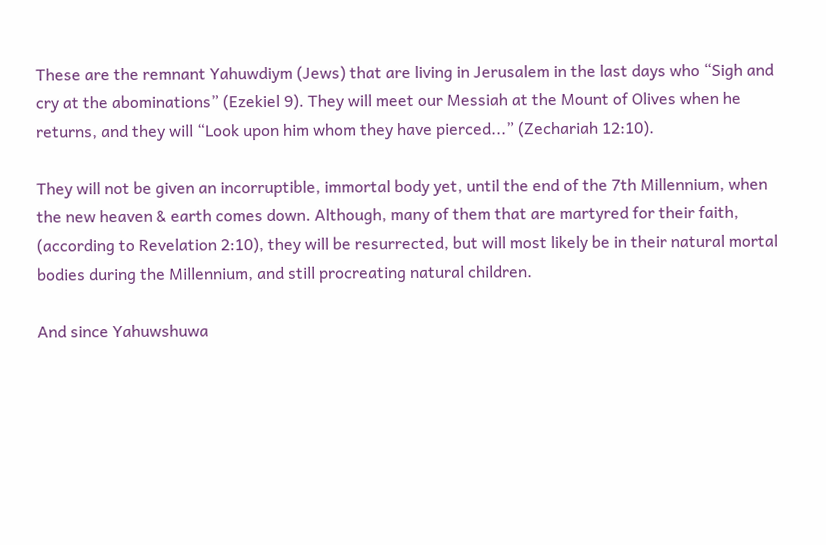These are the remnant Yahuwdiym (Jews) that are living in Jerusalem in the last days who “Sigh and cry at the abominations” (Ezekiel 9). They will meet our Messiah at the Mount of Olives when he returns, and they will “Look upon him whom they have pierced...” (Zechariah 12:10).

They will not be given an incorruptible, immortal body yet, until the end of the 7th Millennium, when the new heaven & earth comes down. Although, many of them that are martyred for their faith, (according to Revelation 2:10), they will be resurrected, but will most likely be in their natural mortal bodies during the Millennium, and still procreating natural children.

And since Yahuwshuwa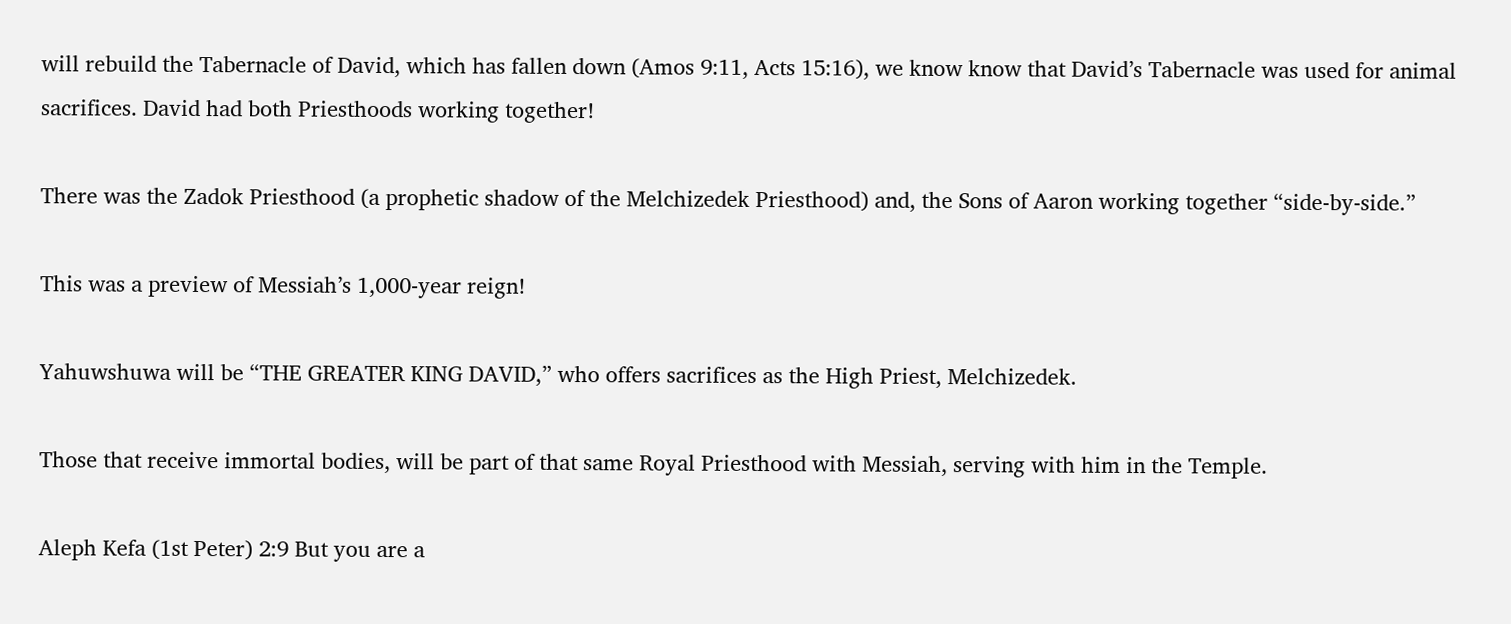will rebuild the Tabernacle of David, which has fallen down (Amos 9:11, Acts 15:16), we know know that David’s Tabernacle was used for animal sacrifices. David had both Priesthoods working together!

There was the Zadok Priesthood (a prophetic shadow of the Melchizedek Priesthood) and, the Sons of Aaron working together “side-by-side.”

This was a preview of Messiah’s 1,000-year reign!

Yahuwshuwa will be “THE GREATER KING DAVID,” who offers sacrifices as the High Priest, Melchizedek.

Those that receive immortal bodies, will be part of that same Royal Priesthood with Messiah, serving with him in the Temple.

Aleph Kefa (1st Peter) 2:9 But you are a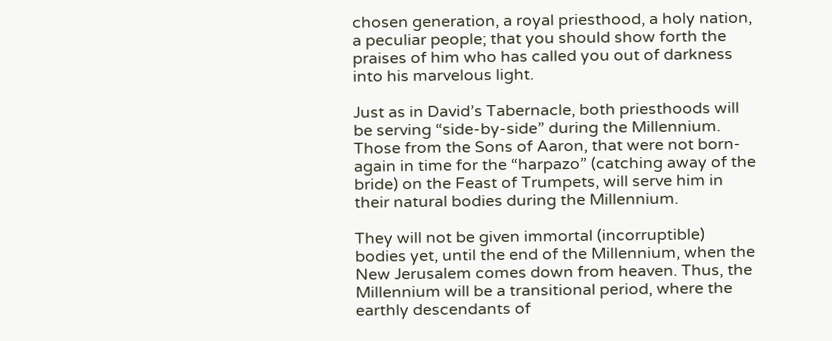chosen generation, a royal priesthood, a holy nation, a peculiar people; that you should show forth the praises of him who has called you out of darkness into his marvelous light.

Just as in David’s Tabernacle, both priesthoods will be serving “side-by-side” during the Millennium. Those from the Sons of Aaron, that were not born-again in time for the “harpazo” (catching away of the bride) on the Feast of Trumpets, will serve him in their natural bodies during the Millennium.

They will not be given immortal (incorruptible) bodies yet, until the end of the Millennium, when the New Jerusalem comes down from heaven. Thus, the Millennium will be a transitional period, where the earthly descendants of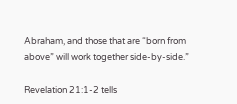Abraham, and those that are “born from above” will work together side-by-side.”

Revelation 21:1-2 tells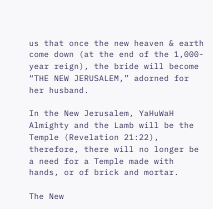us that once the new heaven & earth come down (at the end of the 1,000-year reign), the bride will become “THE NEW JERUSALEM,” adorned for her husband.

In the New Jerusalem, YaHuWaH Almighty and the Lamb will be the Temple (Revelation 21:22), therefore, there will no longer be a need for a Temple made with hands, or of brick and mortar.

The New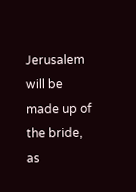Jerusalem will be made up of the bride, as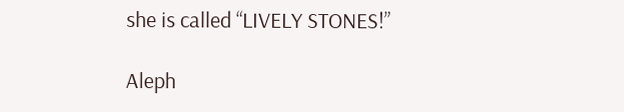she is called “LIVELY STONES!”

Aleph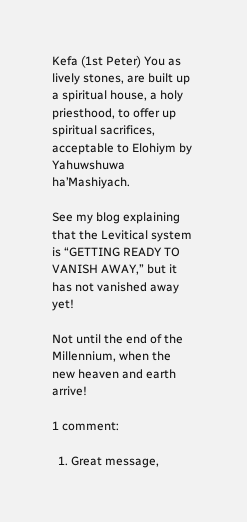Kefa (1st Peter) You as lively stones, are built up a spiritual house, a holy priesthood, to offer up spiritual sacrifices, acceptable to Elohiym by Yahuwshuwa ha’Mashiyach.

See my blog explaining that the Levitical system is “GETTING READY TO VANISH AWAY,” but it has not vanished away yet!

Not until the end of the Millennium, when the new heaven and earth arrive!

1 comment:

  1. Great message,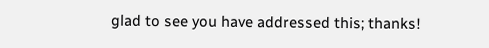glad to see you have addressed this; thanks!